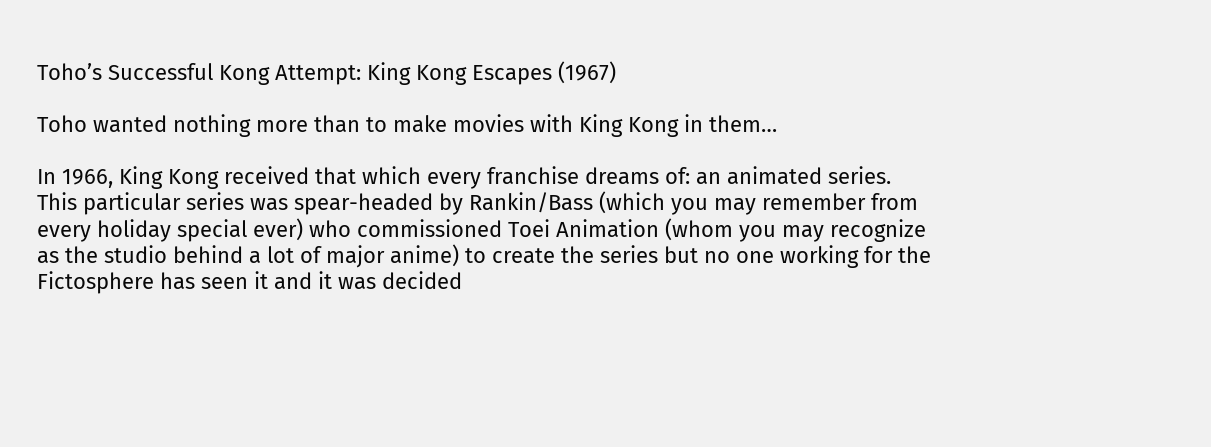Toho’s Successful Kong Attempt: King Kong Escapes (1967)

Toho wanted nothing more than to make movies with King Kong in them…

In 1966, King Kong received that which every franchise dreams of: an animated series. This particular series was spear-headed by Rankin/Bass (which you may remember from every holiday special ever) who commissioned Toei Animation (whom you may recognize as the studio behind a lot of major anime) to create the series but no one working for the Fictosphere has seen it and it was decided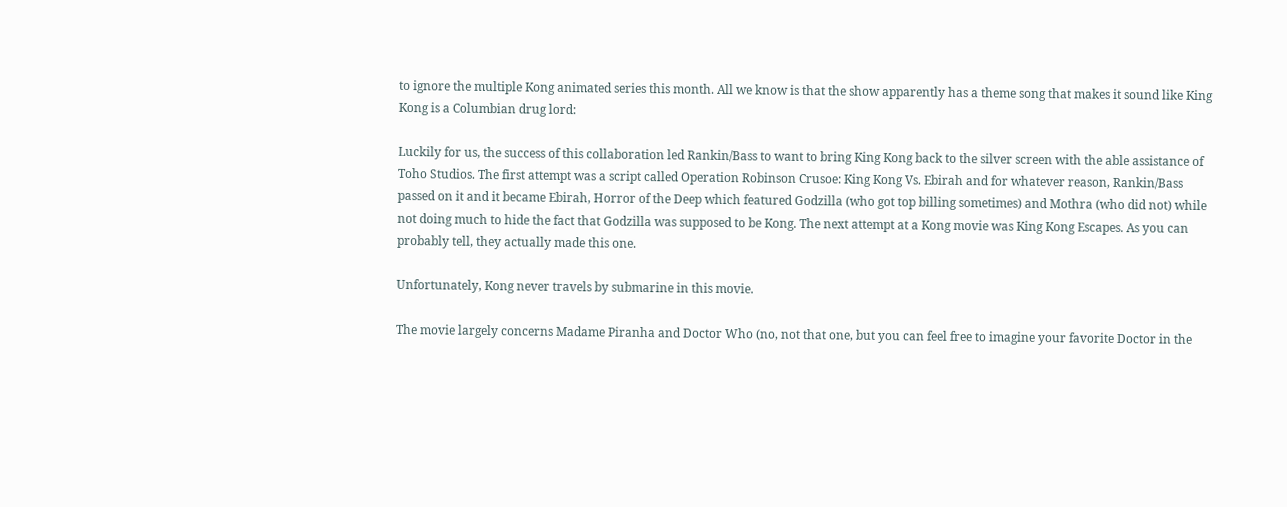to ignore the multiple Kong animated series this month. All we know is that the show apparently has a theme song that makes it sound like King Kong is a Columbian drug lord:

Luckily for us, the success of this collaboration led Rankin/Bass to want to bring King Kong back to the silver screen with the able assistance of Toho Studios. The first attempt was a script called Operation Robinson Crusoe: King Kong Vs. Ebirah and for whatever reason, Rankin/Bass passed on it and it became Ebirah, Horror of the Deep which featured Godzilla (who got top billing sometimes) and Mothra (who did not) while not doing much to hide the fact that Godzilla was supposed to be Kong. The next attempt at a Kong movie was King Kong Escapes. As you can probably tell, they actually made this one.

Unfortunately, Kong never travels by submarine in this movie.

The movie largely concerns Madame Piranha and Doctor Who (no, not that one, but you can feel free to imagine your favorite Doctor in the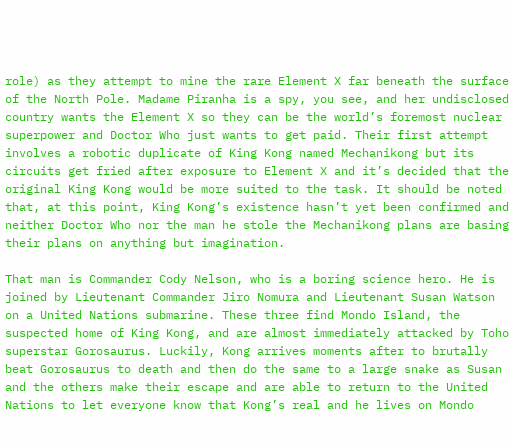role) as they attempt to mine the rare Element X far beneath the surface of the North Pole. Madame Piranha is a spy, you see, and her undisclosed country wants the Element X so they can be the world’s foremost nuclear superpower and Doctor Who just wants to get paid. Their first attempt involves a robotic duplicate of King Kong named Mechanikong but its circuits get fried after exposure to Element X and it’s decided that the original King Kong would be more suited to the task. It should be noted that, at this point, King Kong’s existence hasn’t yet been confirmed and neither Doctor Who nor the man he stole the Mechanikong plans are basing their plans on anything but imagination.

That man is Commander Cody Nelson, who is a boring science hero. He is joined by Lieutenant Commander Jiro Nomura and Lieutenant Susan Watson on a United Nations submarine. These three find Mondo Island, the suspected home of King Kong, and are almost immediately attacked by Toho superstar Gorosaurus. Luckily, Kong arrives moments after to brutally beat Gorosaurus to death and then do the same to a large snake as Susan and the others make their escape and are able to return to the United Nations to let everyone know that Kong’s real and he lives on Mondo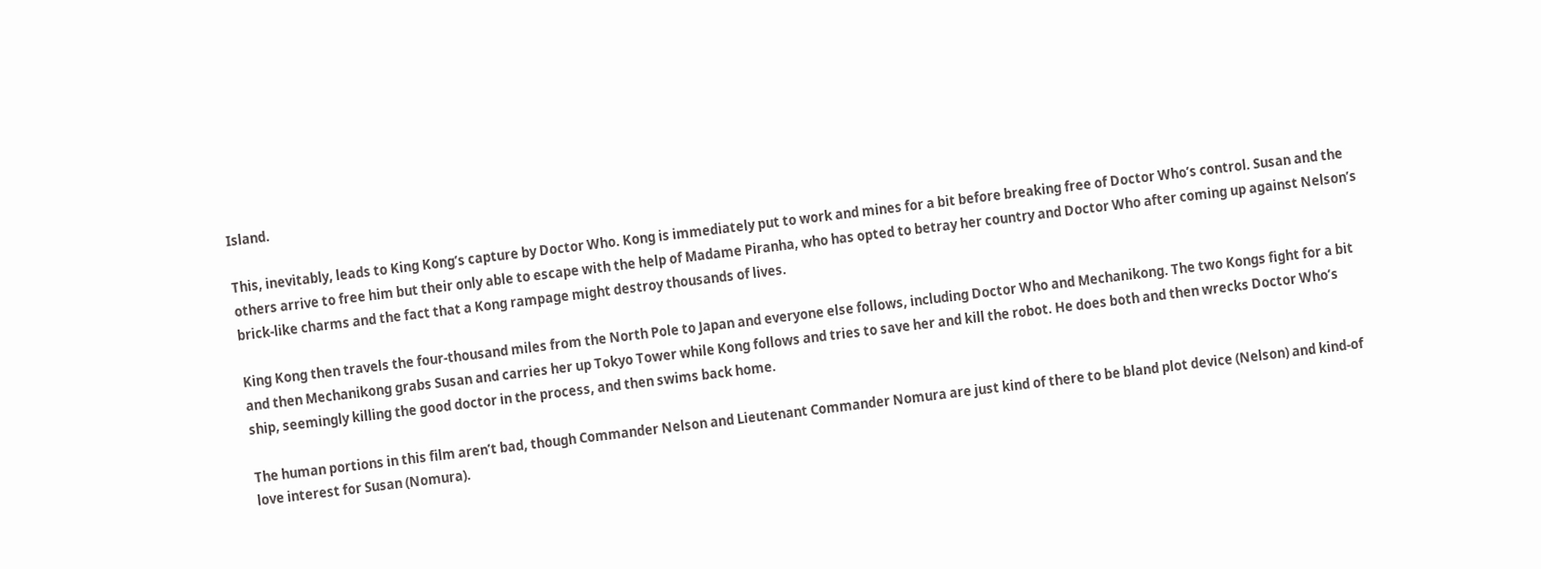Island.

This, inevitably, leads to King Kong’s capture by Doctor Who. Kong is immediately put to work and mines for a bit before breaking free of Doctor Who’s control. Susan and the others arrive to free him but their only able to escape with the help of Madame Piranha, who has opted to betray her country and Doctor Who after coming up against Nelson’s brick-like charms and the fact that a Kong rampage might destroy thousands of lives.

King Kong then travels the four-thousand miles from the North Pole to Japan and everyone else follows, including Doctor Who and Mechanikong. The two Kongs fight for a bit and then Mechanikong grabs Susan and carries her up Tokyo Tower while Kong follows and tries to save her and kill the robot. He does both and then wrecks Doctor Who’s ship, seemingly killing the good doctor in the process, and then swims back home.

The human portions in this film aren’t bad, though Commander Nelson and Lieutenant Commander Nomura are just kind of there to be bland plot device (Nelson) and kind-of love interest for Susan (Nomura).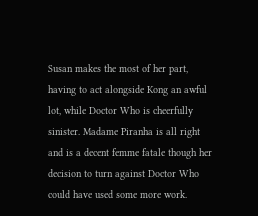Susan makes the most of her part, having to act alongside Kong an awful lot, while Doctor Who is cheerfully sinister. Madame Piranha is all right and is a decent femme fatale though her decision to turn against Doctor Who could have used some more work.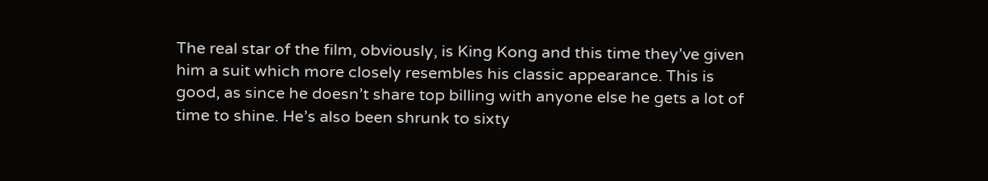The real star of the film, obviously, is King Kong and this time they’ve given him a suit which more closely resembles his classic appearance. This is good, as since he doesn’t share top billing with anyone else he gets a lot of time to shine. He’s also been shrunk to sixty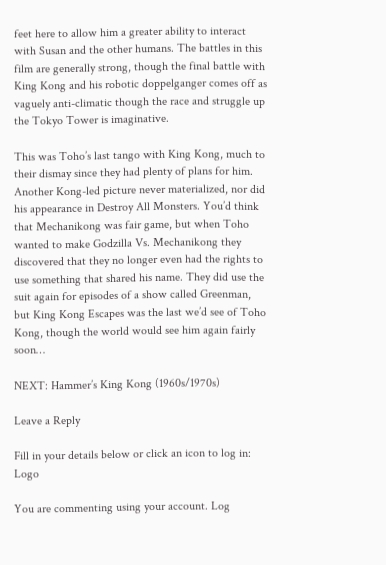feet here to allow him a greater ability to interact with Susan and the other humans. The battles in this film are generally strong, though the final battle with King Kong and his robotic doppelganger comes off as vaguely anti-climatic though the race and struggle up the Tokyo Tower is imaginative.

This was Toho’s last tango with King Kong, much to their dismay since they had plenty of plans for him. Another Kong-led picture never materialized, nor did his appearance in Destroy All Monsters. You’d think that Mechanikong was fair game, but when Toho wanted to make Godzilla Vs. Mechanikong they discovered that they no longer even had the rights to use something that shared his name. They did use the suit again for episodes of a show called Greenman, but King Kong Escapes was the last we’d see of Toho Kong, though the world would see him again fairly soon…

NEXT: Hammer’s King Kong (1960s/1970s)

Leave a Reply

Fill in your details below or click an icon to log in: Logo

You are commenting using your account. Log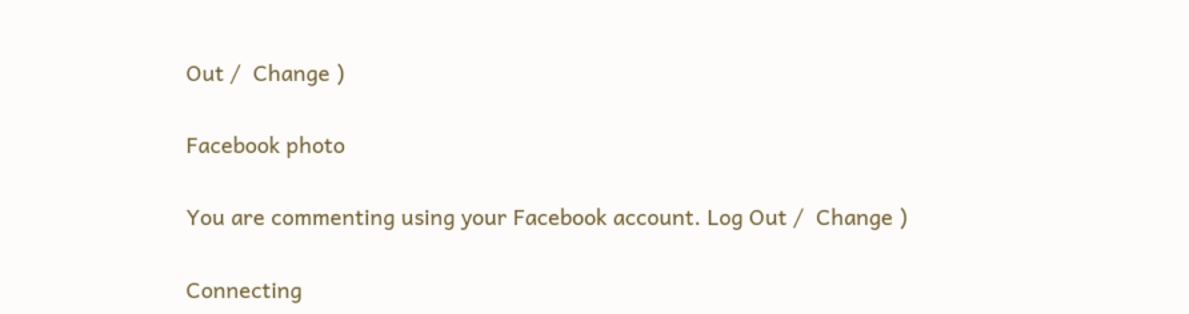Out /  Change )

Facebook photo

You are commenting using your Facebook account. Log Out /  Change )

Connecting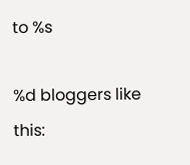to %s

%d bloggers like this: